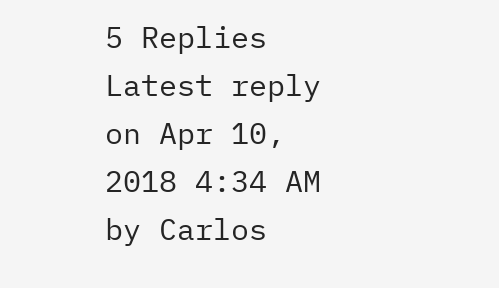5 Replies Latest reply on Apr 10, 2018 4:34 AM by Carlos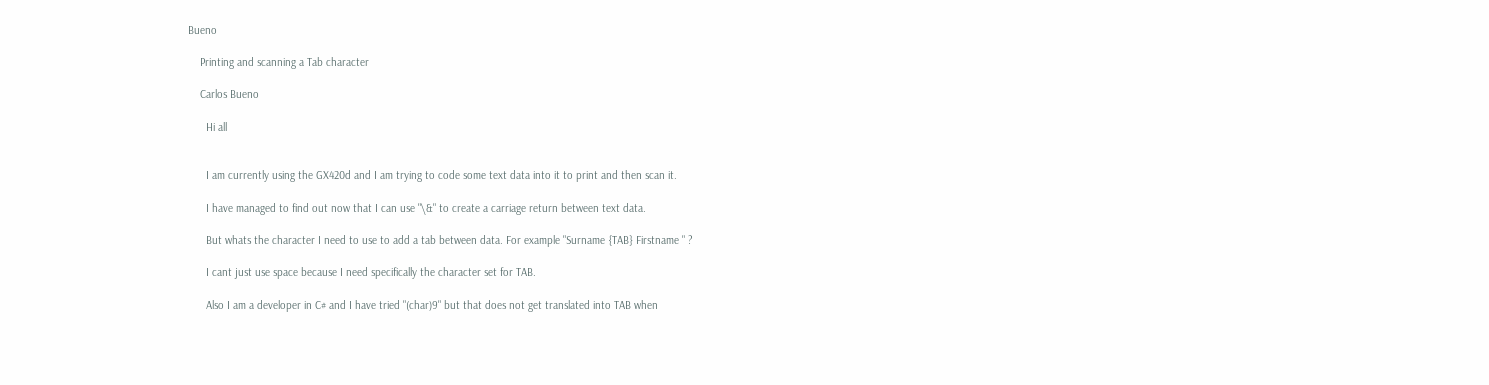Bueno

    Printing and scanning a Tab character

    Carlos Bueno

      Hi all


      I am currently using the GX420d and I am trying to code some text data into it to print and then scan it.

      I have managed to find out now that I can use "\&" to create a carriage return between text data.

      But whats the character I need to use to add a tab between data. For example "Surname {TAB} Firstname " ?

      I cant just use space because I need specifically the character set for TAB.

      Also I am a developer in C# and I have tried "(char)9" but that does not get translated into TAB when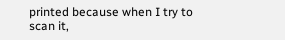printed because when I try to scan it,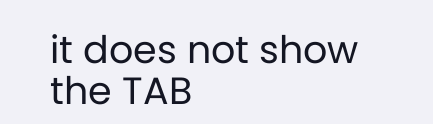it does not show the TAB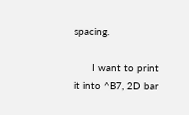spacing.

      I want to print it into ^B7, 2D bar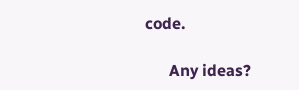code.

      Any ideas?